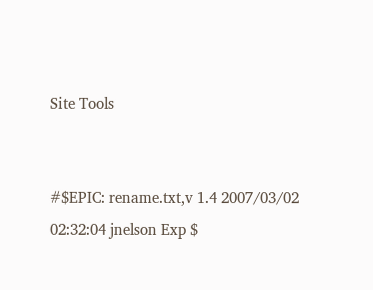Site Tools


#$EPIC: rename.txt,v 1.4 2007/03/02 02:32:04 jnelson Exp $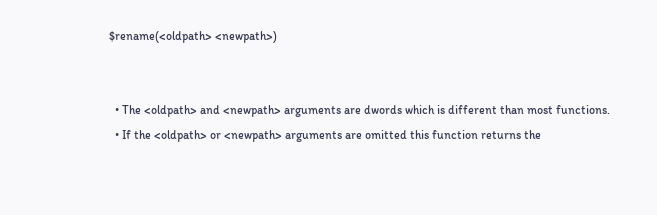$rename(<oldpath> <newpath>)


  • The <oldpath> and <newpath> arguments are dwords which is different than most functions.
  • If the <oldpath> or <newpath> arguments are omitted this function returns the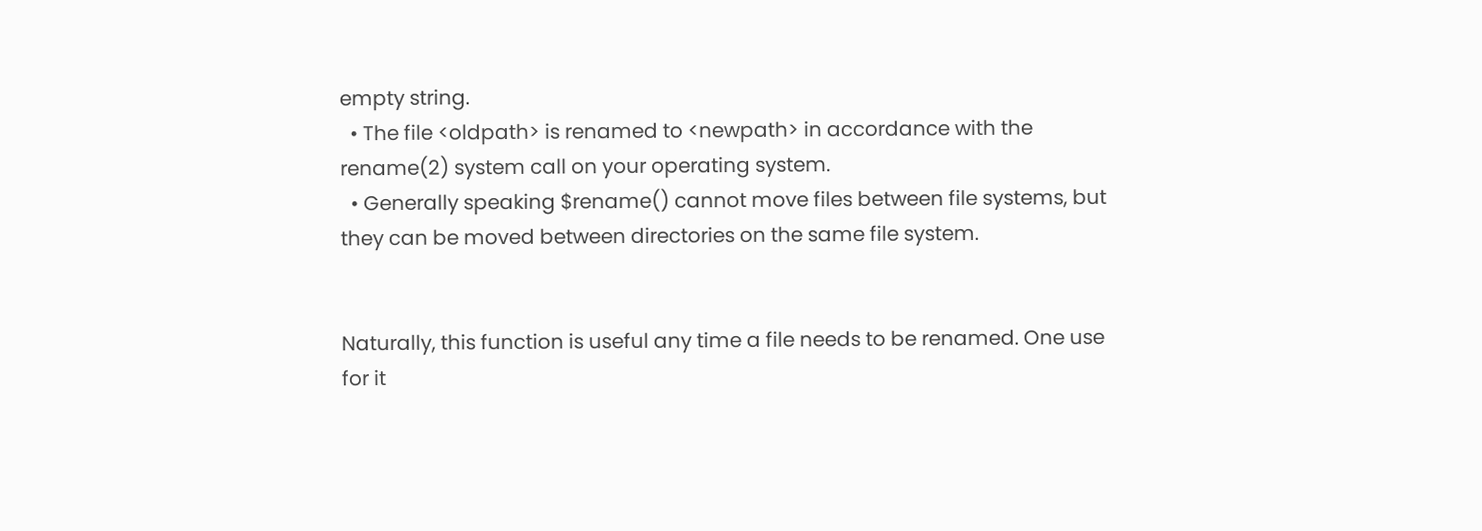empty string.
  • The file <oldpath> is renamed to <newpath> in accordance with the rename(2) system call on your operating system.
  • Generally speaking $rename() cannot move files between file systems, but they can be moved between directories on the same file system.


Naturally, this function is useful any time a file needs to be renamed. One use for it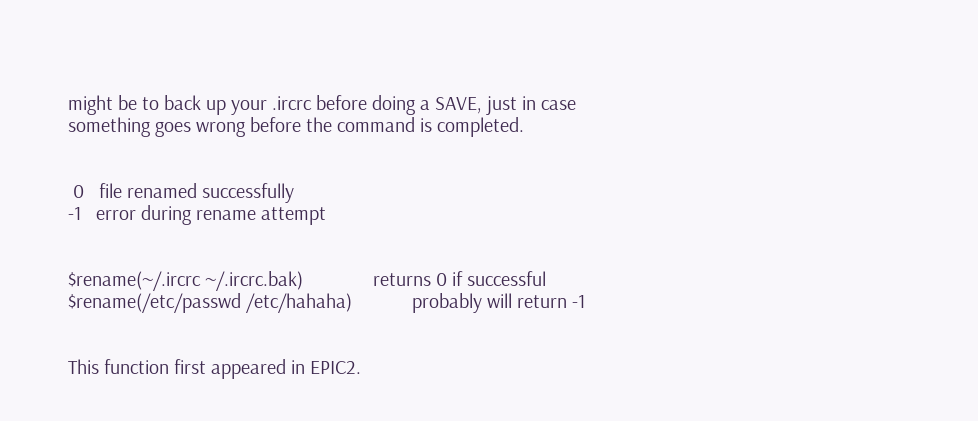might be to back up your .ircrc before doing a SAVE, just in case something goes wrong before the command is completed.


 0   file renamed successfully
-1   error during rename attempt


$rename(~/.ircrc ~/.ircrc.bak)              returns 0 if successful
$rename(/etc/passwd /etc/hahaha)            probably will return -1


This function first appeared in EPIC2.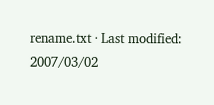rename.txt · Last modified: 2007/03/02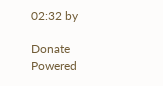02:32 by

Donate Powered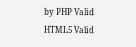by PHP Valid HTML5 Valid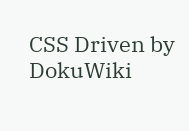CSS Driven by DokuWiki